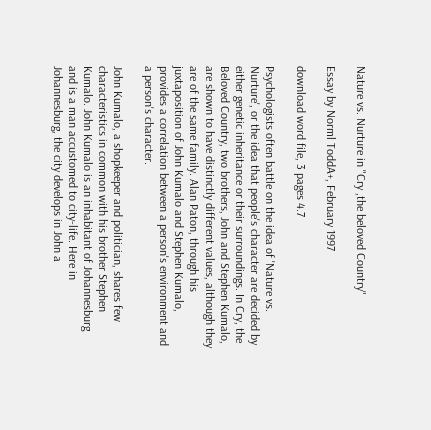Nature vs. Nurture in "Cry ,the beloved Country"

Essay by Norml ToddA+, February 1997

download word file, 3 pages 4.7

Psychologists often battle on the idea of 'Nature vs. Nurture', or the idea that people's character are decided by either genetic inheritance or their surroundings. In Cry, the Beloved Country, two brothers, John and Stephen Kumalo, are shown to have distinctly different values, although they are of the same family. Alan Paton, through his juxtaposition of John Kumalo and Stephen Kumalo, provides a correlation between a person's environment and a person's character.

John Kumalo, a shopkeeper and politician, shares few characteristics in common with his brother Stephen Kumalo. John Kumalo is an inhabitant of Johannesburg and is a man accustomed to city-life. Here in Johannesburg, the city develops in John a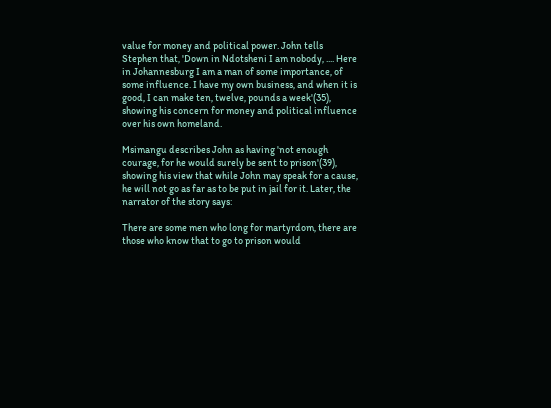value for money and political power. John tells Stephen that, 'Down in Ndotsheni I am nobody, .... Here in Johannesburg I am a man of some importance, of some influence. I have my own business, and when it is good, I can make ten, twelve, pounds a week'(35), showing his concern for money and political influence over his own homeland.

Msimangu describes John as having 'not enough courage, for he would surely be sent to prison'(39), showing his view that while John may speak for a cause, he will not go as far as to be put in jail for it. Later, the narrator of the story says:

There are some men who long for martyrdom, there are those who know that to go to prison would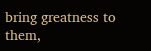bring greatness to them,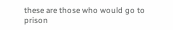these are those who would go to prison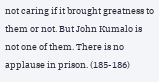not caring if it brought greatness to them or not. But John Kumalo is not one of them. There is no applause in prison. (185-186)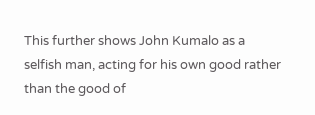This further shows John Kumalo as a selfish man, acting for his own good rather than the good of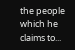the people which he claims to...